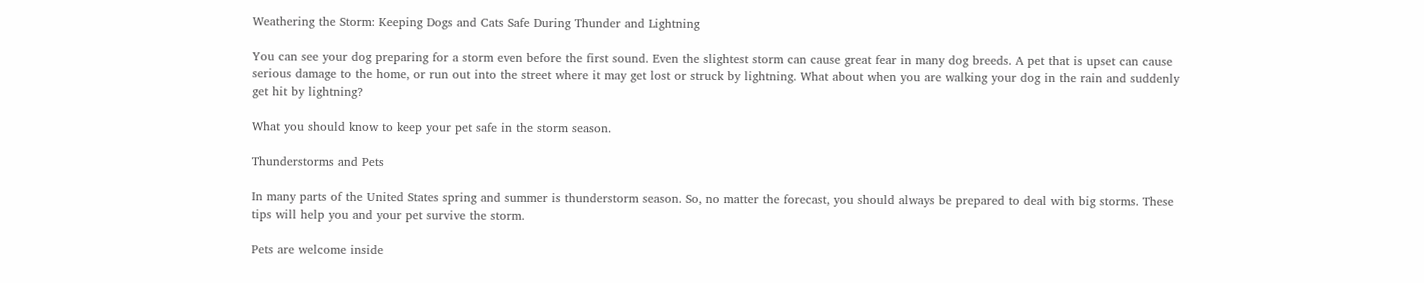Weathering the Storm: Keeping Dogs and Cats Safe During Thunder and Lightning

You can see your dog preparing for a storm even before the first sound. Even the slightest storm can cause great fear in many dog breeds. A pet that is upset can cause serious damage to the home, or run out into the street where it may get lost or struck by lightning. What about when you are walking your dog in the rain and suddenly get hit by lightning?

What you should know to keep your pet safe in the storm season.

Thunderstorms and Pets

In many parts of the United States spring and summer is thunderstorm season. So, no matter the forecast, you should always be prepared to deal with big storms. These tips will help you and your pet survive the storm.

Pets are welcome inside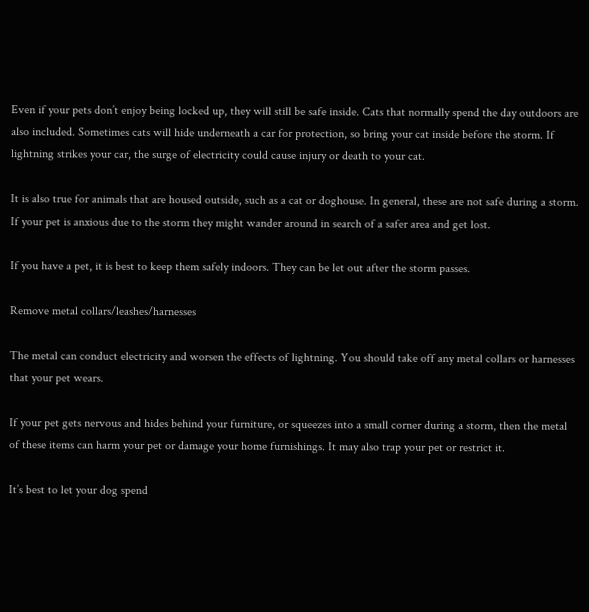Even if your pets don’t enjoy being locked up, they will still be safe inside. Cats that normally spend the day outdoors are also included. Sometimes cats will hide underneath a car for protection, so bring your cat inside before the storm. If lightning strikes your car, the surge of electricity could cause injury or death to your cat.

It is also true for animals that are housed outside, such as a cat or doghouse. In general, these are not safe during a storm. If your pet is anxious due to the storm they might wander around in search of a safer area and get lost.

If you have a pet, it is best to keep them safely indoors. They can be let out after the storm passes.

Remove metal collars/leashes/harnesses

The metal can conduct electricity and worsen the effects of lightning. You should take off any metal collars or harnesses that your pet wears.

If your pet gets nervous and hides behind your furniture, or squeezes into a small corner during a storm, then the metal of these items can harm your pet or damage your home furnishings. It may also trap your pet or restrict it.

It’s best to let your dog spend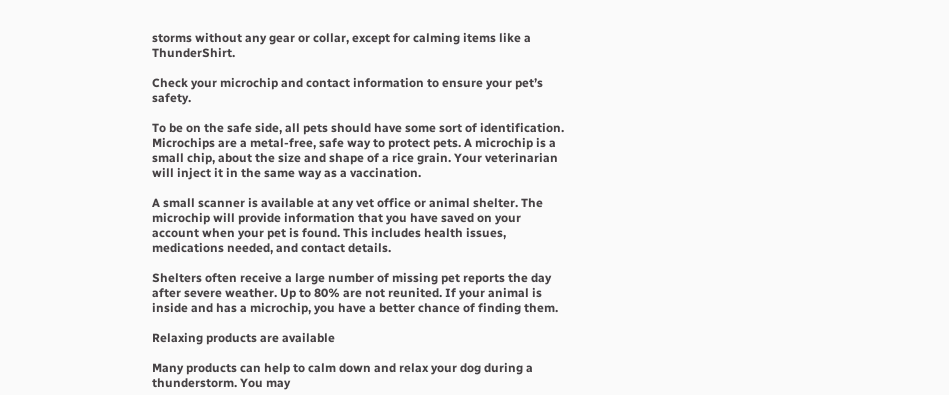storms without any gear or collar, except for calming items like a ThunderShirt.

Check your microchip and contact information to ensure your pet’s safety.

To be on the safe side, all pets should have some sort of identification. Microchips are a metal-free, safe way to protect pets. A microchip is a small chip, about the size and shape of a rice grain. Your veterinarian will inject it in the same way as a vaccination.

A small scanner is available at any vet office or animal shelter. The microchip will provide information that you have saved on your account when your pet is found. This includes health issues, medications needed, and contact details.

Shelters often receive a large number of missing pet reports the day after severe weather. Up to 80% are not reunited. If your animal is inside and has a microchip, you have a better chance of finding them.

Relaxing products are available

Many products can help to calm down and relax your dog during a thunderstorm. You may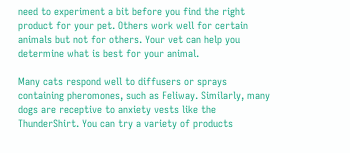need to experiment a bit before you find the right product for your pet. Others work well for certain animals but not for others. Your vet can help you determine what is best for your animal.

Many cats respond well to diffusers or sprays containing pheromones, such as Feliway. Similarly, many dogs are receptive to anxiety vests like the ThunderShirt. You can try a variety of products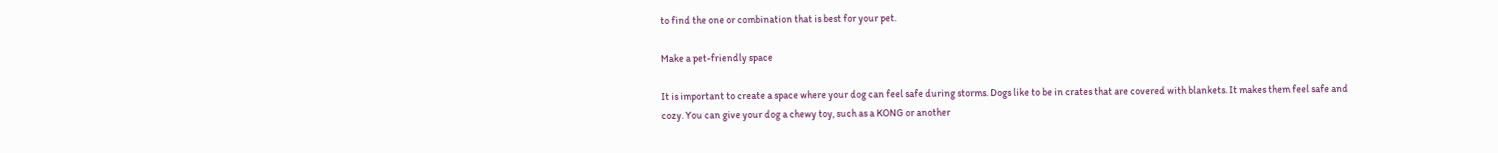to find the one or combination that is best for your pet.

Make a pet-friendly space

It is important to create a space where your dog can feel safe during storms. Dogs like to be in crates that are covered with blankets. It makes them feel safe and cozy. You can give your dog a chewy toy, such as a KONG or another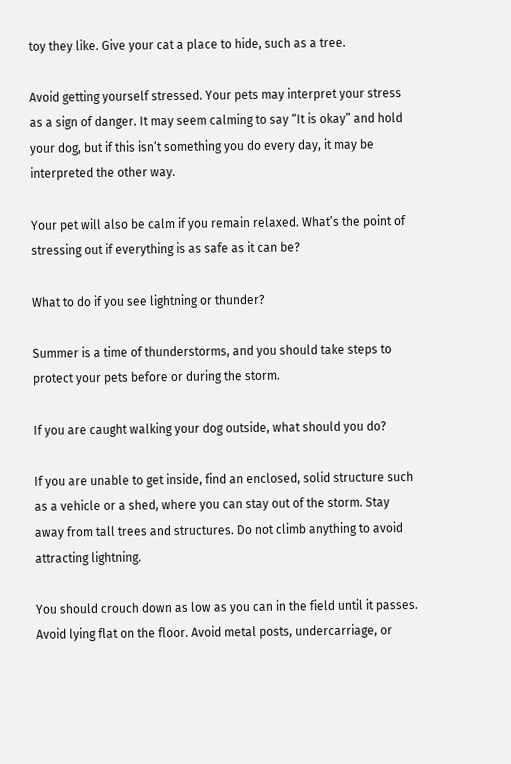toy they like. Give your cat a place to hide, such as a tree.

Avoid getting yourself stressed. Your pets may interpret your stress as a sign of danger. It may seem calming to say “It is okay” and hold your dog, but if this isn’t something you do every day, it may be interpreted the other way.

Your pet will also be calm if you remain relaxed. What’s the point of stressing out if everything is as safe as it can be?

What to do if you see lightning or thunder?

Summer is a time of thunderstorms, and you should take steps to protect your pets before or during the storm.

If you are caught walking your dog outside, what should you do?

If you are unable to get inside, find an enclosed, solid structure such as a vehicle or a shed, where you can stay out of the storm. Stay away from tall trees and structures. Do not climb anything to avoid attracting lightning.

You should crouch down as low as you can in the field until it passes. Avoid lying flat on the floor. Avoid metal posts, undercarriage, or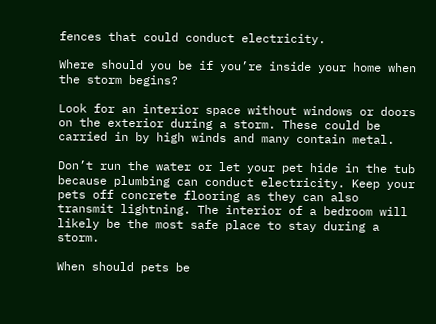fences that could conduct electricity.

Where should you be if you’re inside your home when the storm begins?

Look for an interior space without windows or doors on the exterior during a storm. These could be carried in by high winds and many contain metal.

Don’t run the water or let your pet hide in the tub because plumbing can conduct electricity. Keep your pets off concrete flooring as they can also transmit lightning. The interior of a bedroom will likely be the most safe place to stay during a storm.

When should pets be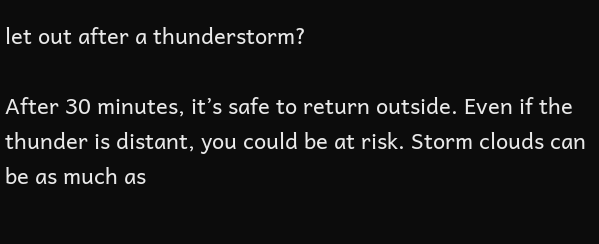let out after a thunderstorm?

After 30 minutes, it’s safe to return outside. Even if the thunder is distant, you could be at risk. Storm clouds can be as much as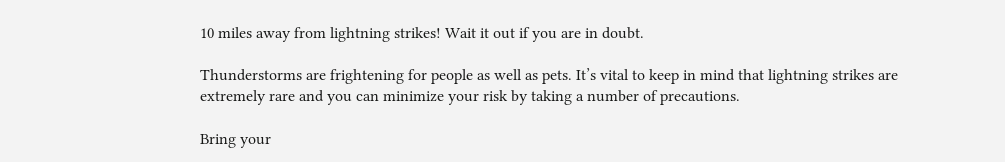10 miles away from lightning strikes! Wait it out if you are in doubt.

Thunderstorms are frightening for people as well as pets. It’s vital to keep in mind that lightning strikes are extremely rare and you can minimize your risk by taking a number of precautions.

Bring your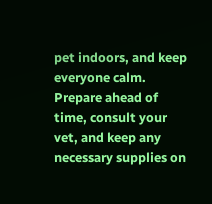pet indoors, and keep everyone calm. Prepare ahead of time, consult your vet, and keep any necessary supplies on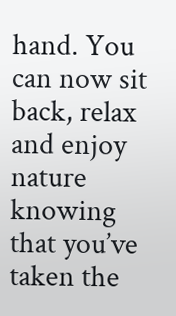hand. You can now sit back, relax and enjoy nature knowing that you’ve taken the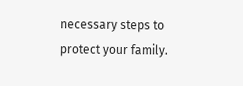necessary steps to protect your family.